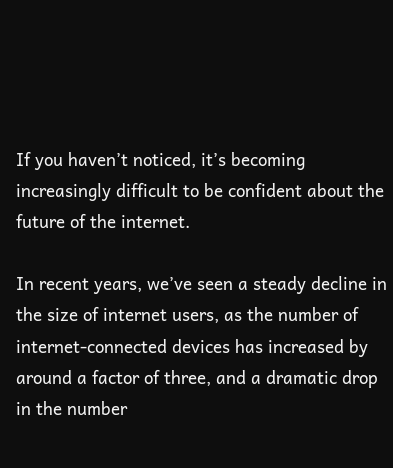If you haven’t noticed, it’s becoming increasingly difficult to be confident about the future of the internet.

In recent years, we’ve seen a steady decline in the size of internet users, as the number of internet-connected devices has increased by around a factor of three, and a dramatic drop in the number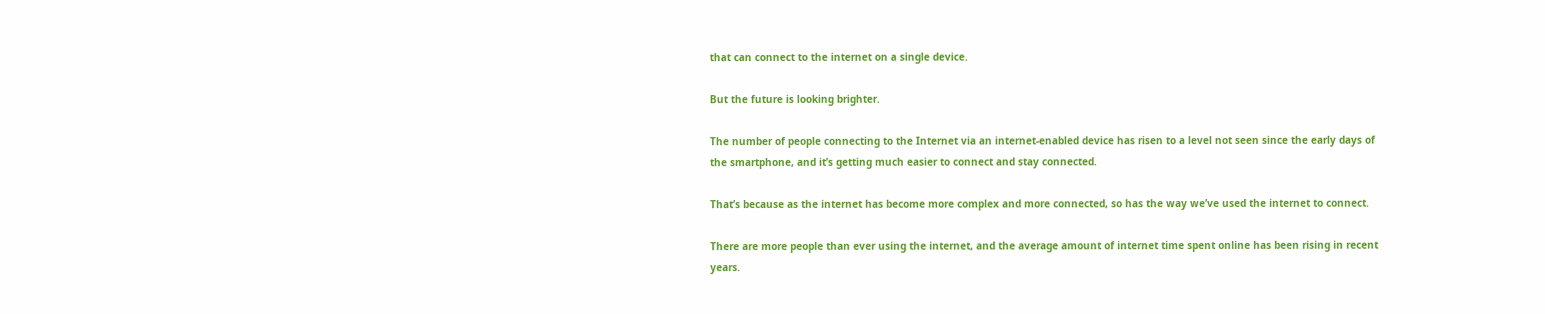that can connect to the internet on a single device.

But the future is looking brighter.

The number of people connecting to the Internet via an internet-enabled device has risen to a level not seen since the early days of the smartphone, and it’s getting much easier to connect and stay connected.

That’s because as the internet has become more complex and more connected, so has the way we’ve used the internet to connect.

There are more people than ever using the internet, and the average amount of internet time spent online has been rising in recent years.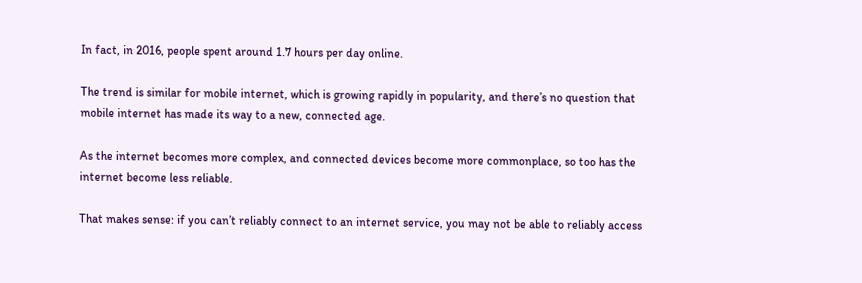In fact, in 2016, people spent around 1.7 hours per day online.

The trend is similar for mobile internet, which is growing rapidly in popularity, and there’s no question that mobile internet has made its way to a new, connected age.

As the internet becomes more complex, and connected devices become more commonplace, so too has the internet become less reliable.

That makes sense: if you can’t reliably connect to an internet service, you may not be able to reliably access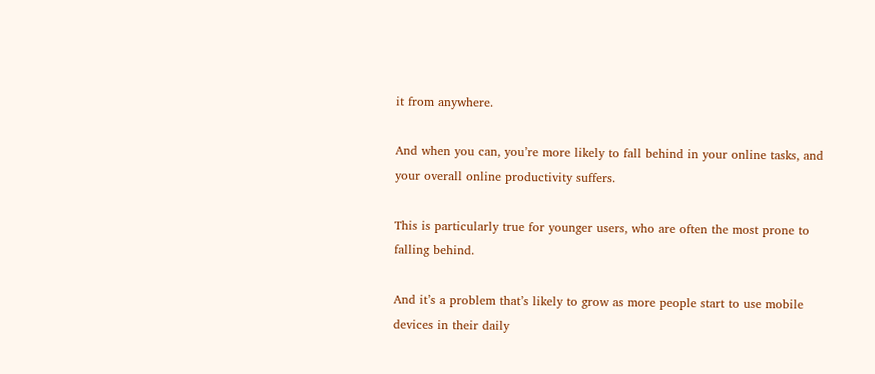it from anywhere.

And when you can, you’re more likely to fall behind in your online tasks, and your overall online productivity suffers.

This is particularly true for younger users, who are often the most prone to falling behind.

And it’s a problem that’s likely to grow as more people start to use mobile devices in their daily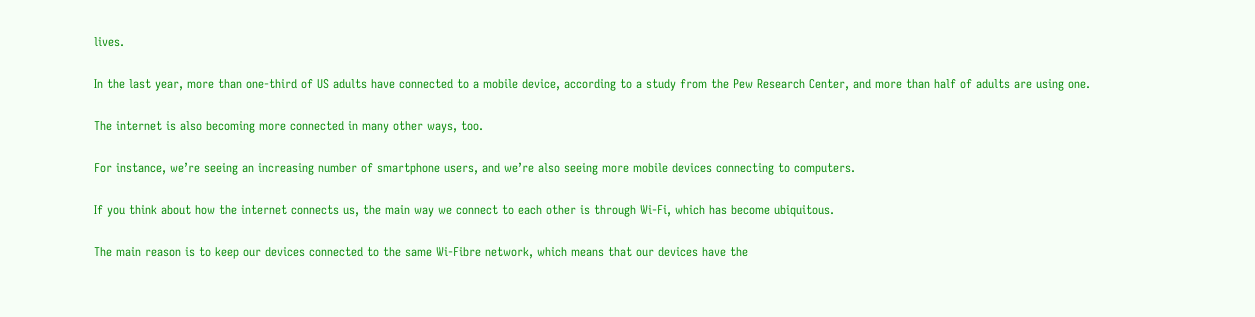lives.

In the last year, more than one-third of US adults have connected to a mobile device, according to a study from the Pew Research Center, and more than half of adults are using one.

The internet is also becoming more connected in many other ways, too.

For instance, we’re seeing an increasing number of smartphone users, and we’re also seeing more mobile devices connecting to computers.

If you think about how the internet connects us, the main way we connect to each other is through Wi-Fi, which has become ubiquitous.

The main reason is to keep our devices connected to the same Wi-Fibre network, which means that our devices have the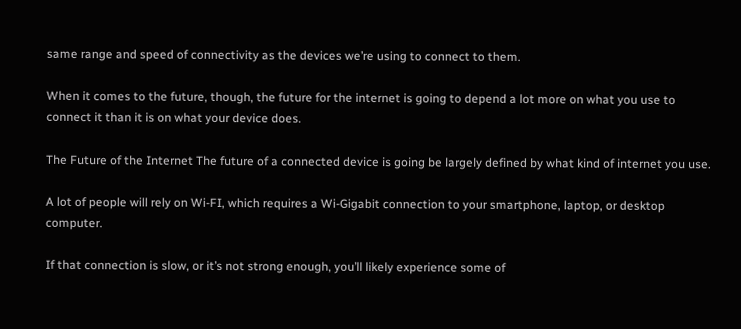same range and speed of connectivity as the devices we’re using to connect to them.

When it comes to the future, though, the future for the internet is going to depend a lot more on what you use to connect it than it is on what your device does.

The Future of the Internet The future of a connected device is going be largely defined by what kind of internet you use.

A lot of people will rely on Wi-FI, which requires a Wi-Gigabit connection to your smartphone, laptop, or desktop computer.

If that connection is slow, or it’s not strong enough, you’ll likely experience some of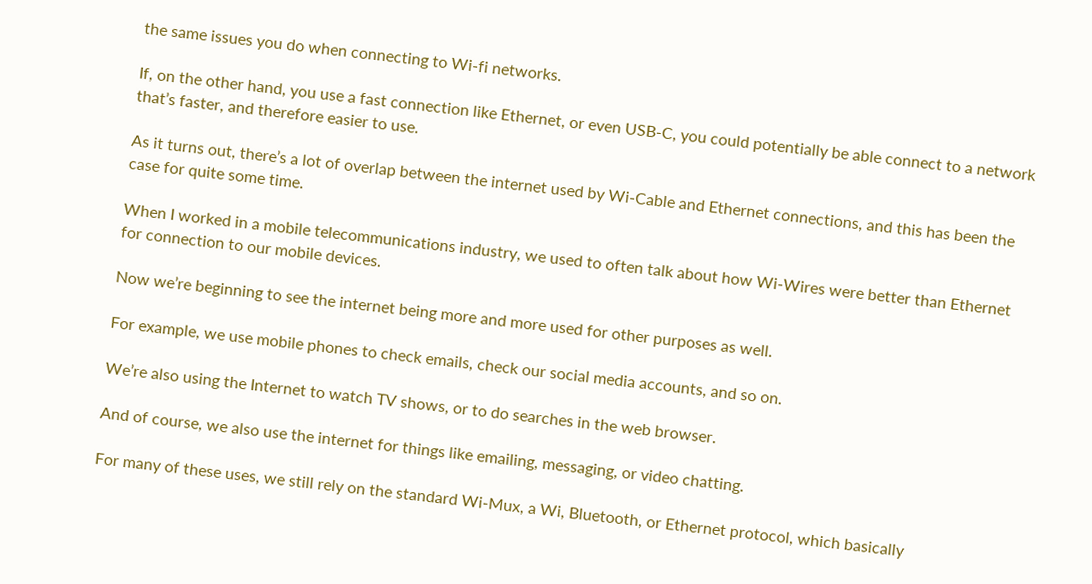the same issues you do when connecting to Wi-fi networks.

If, on the other hand, you use a fast connection like Ethernet, or even USB-C, you could potentially be able connect to a network that’s faster, and therefore easier to use.

As it turns out, there’s a lot of overlap between the internet used by Wi-Cable and Ethernet connections, and this has been the case for quite some time.

When I worked in a mobile telecommunications industry, we used to often talk about how Wi-Wires were better than Ethernet for connection to our mobile devices.

Now we’re beginning to see the internet being more and more used for other purposes as well.

For example, we use mobile phones to check emails, check our social media accounts, and so on.

We’re also using the Internet to watch TV shows, or to do searches in the web browser.

And of course, we also use the internet for things like emailing, messaging, or video chatting.

For many of these uses, we still rely on the standard Wi-Mux, a Wi, Bluetooth, or Ethernet protocol, which basically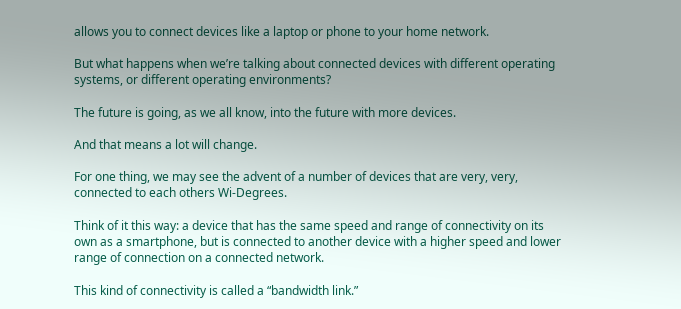allows you to connect devices like a laptop or phone to your home network.

But what happens when we’re talking about connected devices with different operating systems, or different operating environments?

The future is going, as we all know, into the future with more devices.

And that means a lot will change.

For one thing, we may see the advent of a number of devices that are very, very, connected to each others Wi-Degrees.

Think of it this way: a device that has the same speed and range of connectivity on its own as a smartphone, but is connected to another device with a higher speed and lower range of connection on a connected network.

This kind of connectivity is called a “bandwidth link.”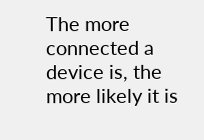The more connected a device is, the more likely it is